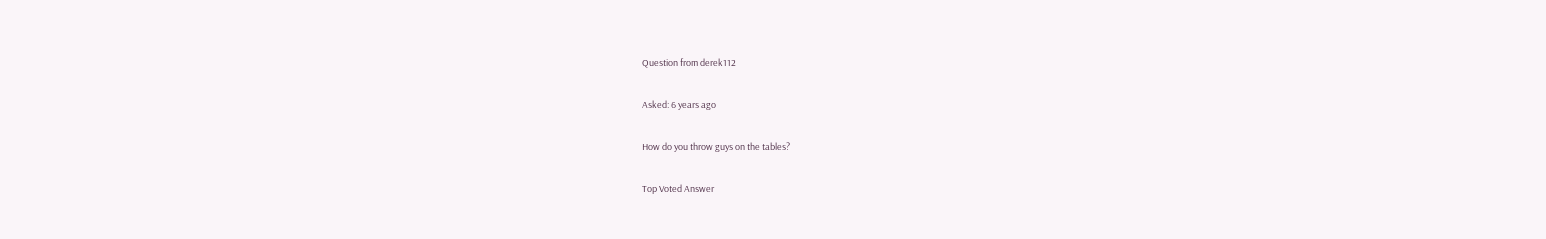Question from derek112

Asked: 6 years ago

How do you throw guys on the tables?

Top Voted Answer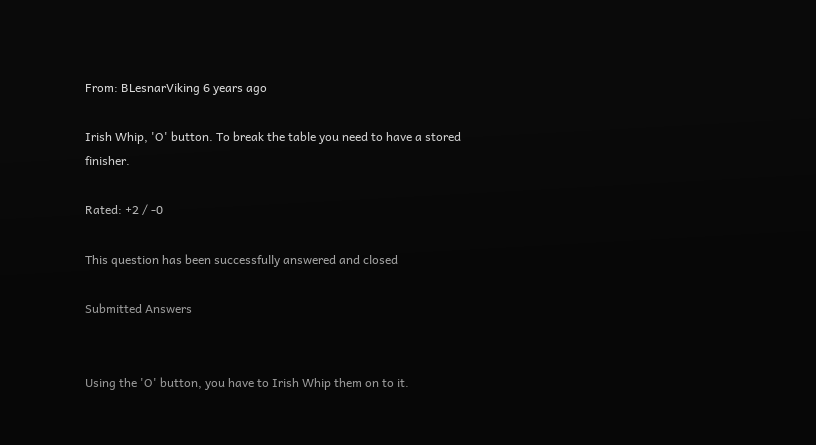From: BLesnarViking 6 years ago

Irish Whip, 'O' button. To break the table you need to have a stored finisher.

Rated: +2 / -0

This question has been successfully answered and closed

Submitted Answers


Using the 'O' button, you have to Irish Whip them on to it.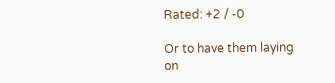Rated: +2 / -0

Or to have them laying on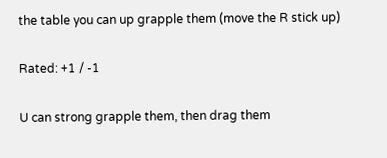the table you can up grapple them (move the R stick up)

Rated: +1 / -1

U can strong grapple them, then drag them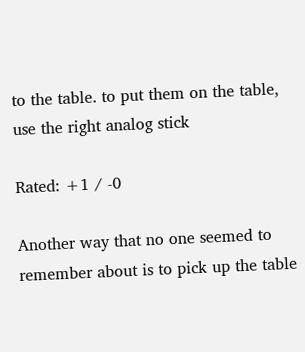to the table. to put them on the table, use the right analog stick

Rated: +1 / -0

Another way that no one seemed to remember about is to pick up the table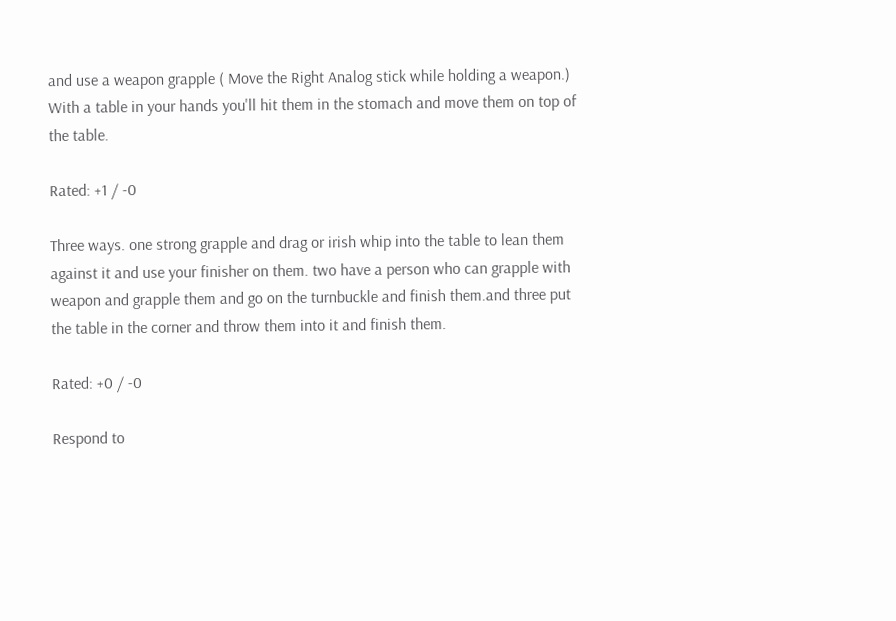and use a weapon grapple ( Move the Right Analog stick while holding a weapon.) With a table in your hands you'll hit them in the stomach and move them on top of the table.

Rated: +1 / -0

Three ways. one strong grapple and drag or irish whip into the table to lean them against it and use your finisher on them. two have a person who can grapple with weapon and grapple them and go on the turnbuckle and finish them.and three put the table in the corner and throw them into it and finish them.

Rated: +0 / -0

Respond to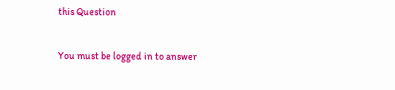this Question

You must be logged in to answer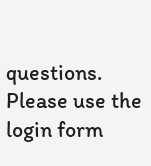questions. Please use the login form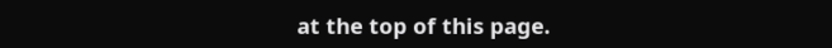at the top of this page.